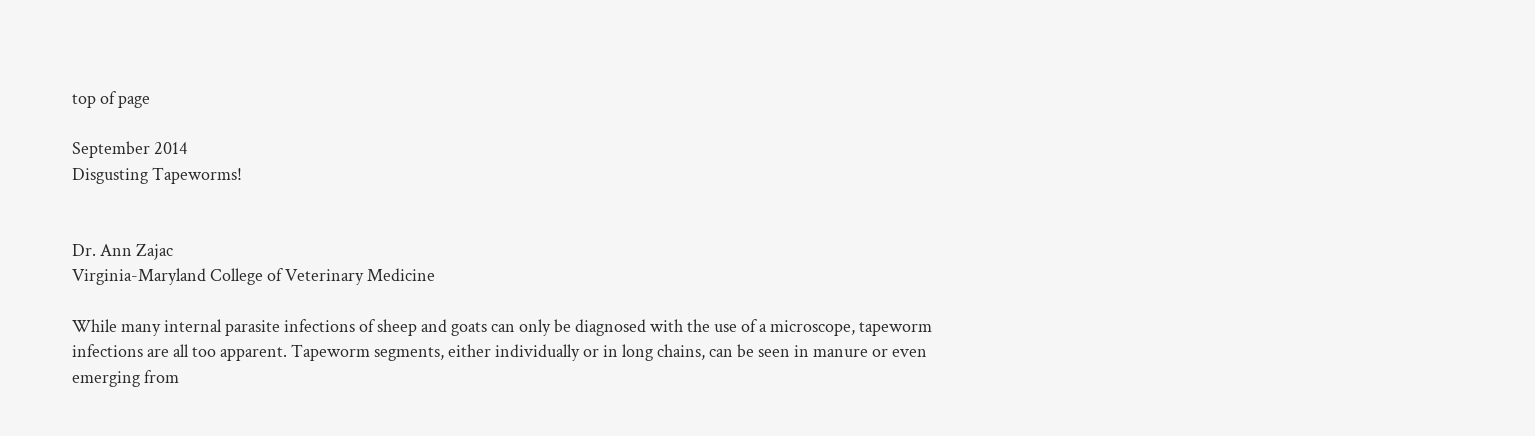top of page

September 2014
Disgusting Tapeworms!


Dr. Ann Zajac
Virginia-Maryland College of Veterinary Medicine

While many internal parasite infections of sheep and goats can only be diagnosed with the use of a microscope, tapeworm infections are all too apparent. Tapeworm segments, either individually or in long chains, can be seen in manure or even emerging from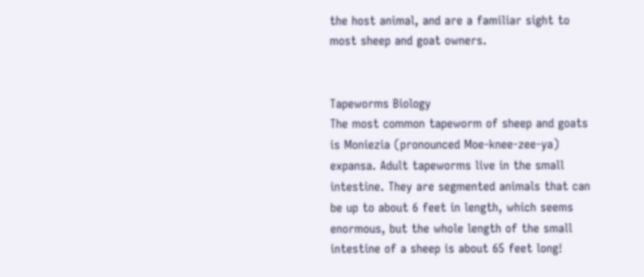the host animal, and are a familiar sight to most sheep and goat owners.


Tapeworms Biology
The most common tapeworm of sheep and goats is Moniezia (pronounced Moe-knee-zee-ya) expansa. Adult tapeworms live in the small intestine. They are segmented animals that can be up to about 6 feet in length, which seems enormous, but the whole length of the small intestine of a sheep is about 65 feet long!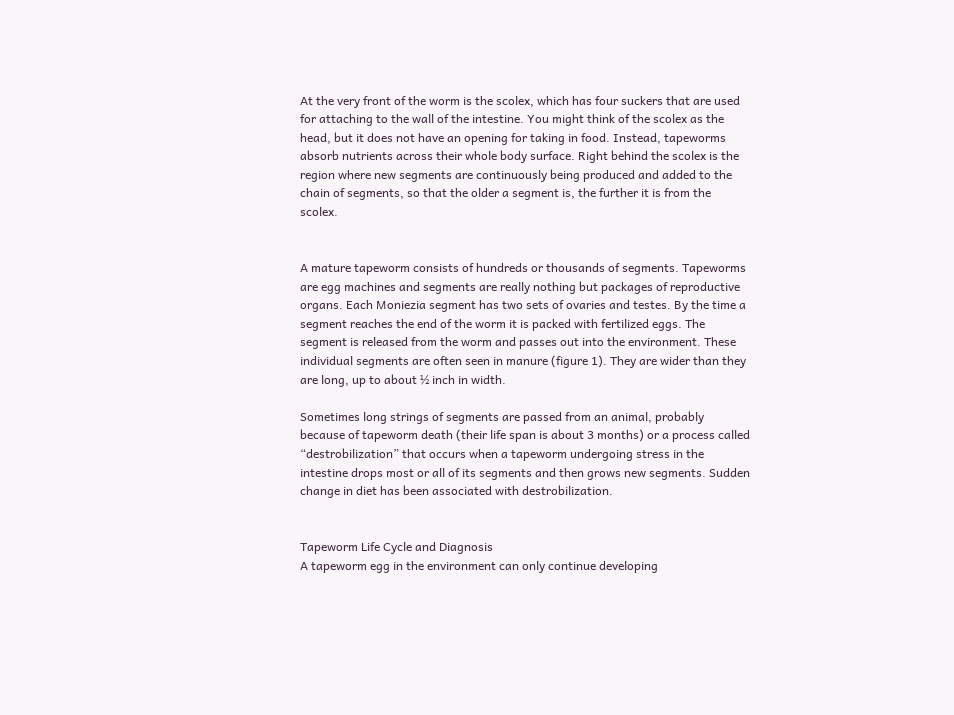At the very front of the worm is the scolex, which has four suckers that are used for attaching to the wall of the intestine. You might think of the scolex as the head, but it does not have an opening for taking in food. Instead, tapeworms absorb nutrients across their whole body surface. Right behind the scolex is the region where new segments are continuously being produced and added to the chain of segments, so that the older a segment is, the further it is from the scolex.


A mature tapeworm consists of hundreds or thousands of segments. Tapeworms are egg machines and segments are really nothing but packages of reproductive organs. Each Moniezia segment has two sets of ovaries and testes. By the time a segment reaches the end of the worm it is packed with fertilized eggs. The segment is released from the worm and passes out into the environment. These individual segments are often seen in manure (figure 1). They are wider than they are long, up to about ½ inch in width.

Sometimes long strings of segments are passed from an animal, probably because of tapeworm death (their life span is about 3 months) or a process called “destrobilization” that occurs when a tapeworm undergoing stress in the intestine drops most or all of its segments and then grows new segments. Sudden change in diet has been associated with destrobilization.


Tapeworm Life Cycle and Diagnosis
A tapeworm egg in the environment can only continue developing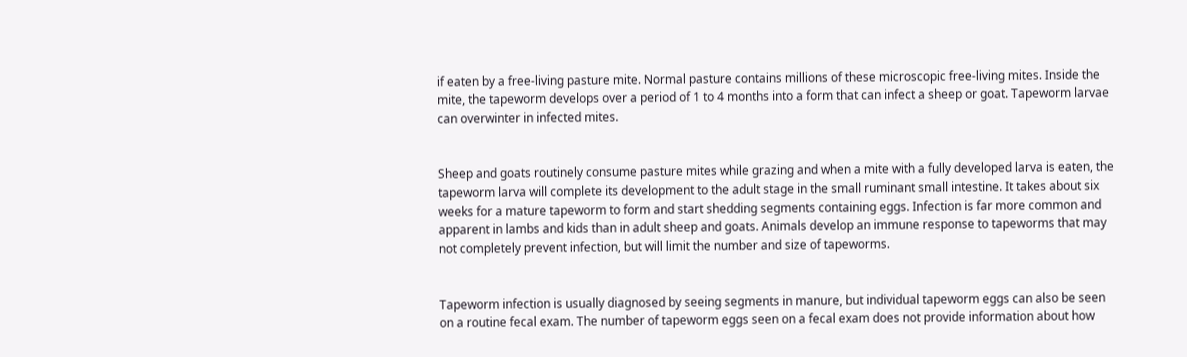if eaten by a free-living pasture mite. Normal pasture contains millions of these microscopic free-living mites. Inside the mite, the tapeworm develops over a period of 1 to 4 months into a form that can infect a sheep or goat. Tapeworm larvae can overwinter in infected mites.


Sheep and goats routinely consume pasture mites while grazing and when a mite with a fully developed larva is eaten, the tapeworm larva will complete its development to the adult stage in the small ruminant small intestine. It takes about six weeks for a mature tapeworm to form and start shedding segments containing eggs. Infection is far more common and apparent in lambs and kids than in adult sheep and goats. Animals develop an immune response to tapeworms that may not completely prevent infection, but will limit the number and size of tapeworms.


Tapeworm infection is usually diagnosed by seeing segments in manure, but individual tapeworm eggs can also be seen on a routine fecal exam. The number of tapeworm eggs seen on a fecal exam does not provide information about how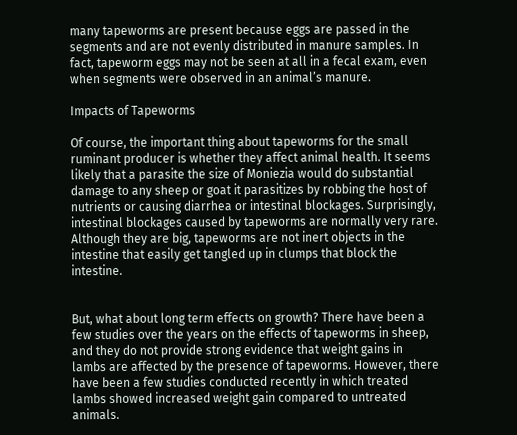many tapeworms are present because eggs are passed in the segments and are not evenly distributed in manure samples. In fact, tapeworm eggs may not be seen at all in a fecal exam, even when segments were observed in an animal’s manure.

Impacts of Tapeworms

Of course, the important thing about tapeworms for the small ruminant producer is whether they affect animal health. It seems likely that a parasite the size of Moniezia would do substantial damage to any sheep or goat it parasitizes by robbing the host of nutrients or causing diarrhea or intestinal blockages. Surprisingly, intestinal blockages caused by tapeworms are normally very rare. Although they are big, tapeworms are not inert objects in the intestine that easily get tangled up in clumps that block the intestine.


But, what about long term effects on growth? There have been a few studies over the years on the effects of tapeworms in sheep, and they do not provide strong evidence that weight gains in lambs are affected by the presence of tapeworms. However, there have been a few studies conducted recently in which treated lambs showed increased weight gain compared to untreated animals.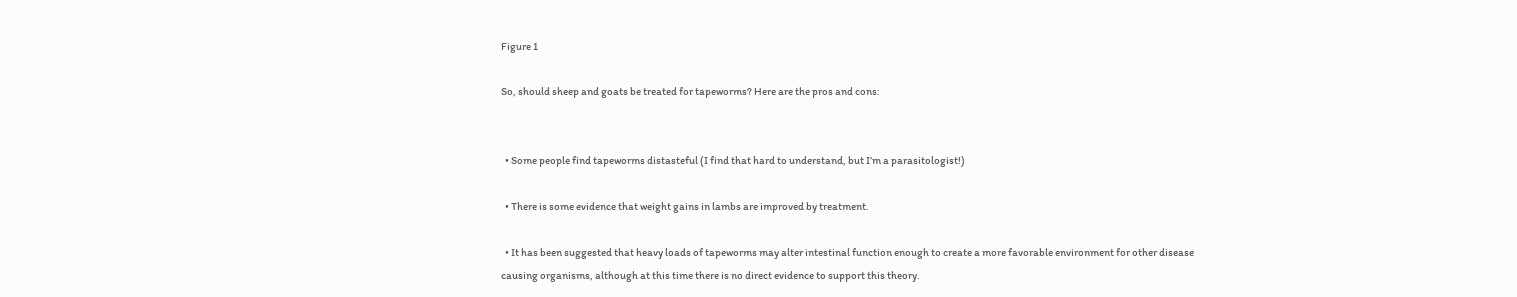Figure 1

So, should sheep and goats be treated for tapeworms? Here are the pros and cons:


  • Some people find tapeworms distasteful (I find that hard to understand, but I’m a parasitologist!)

  • There is some evidence that weight gains in lambs are improved by treatment.

  • It has been suggested that heavy loads of tapeworms may alter intestinal function enough to create a more favorable environment for other disease causing organisms, although at this time there is no direct evidence to support this theory.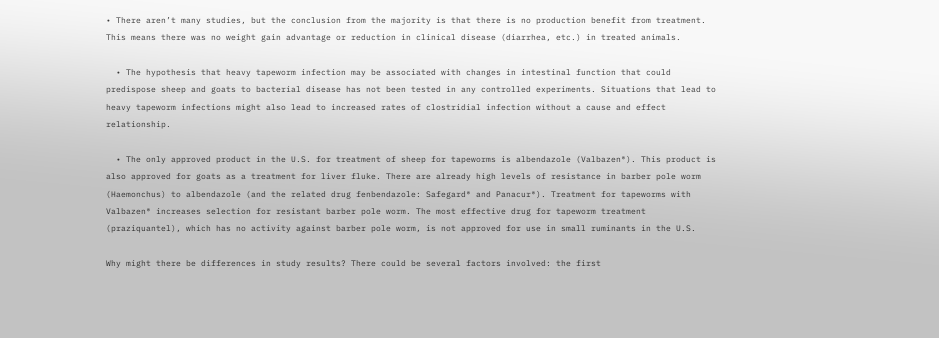• There aren’t many studies, but the conclusion from the majority is that there is no production benefit from treatment. This means there was no weight gain advantage or reduction in clinical disease (diarrhea, etc.) in treated animals.

  • The hypothesis that heavy tapeworm infection may be associated with changes in intestinal function that could predispose sheep and goats to bacterial disease has not been tested in any controlled experiments. Situations that lead to heavy tapeworm infections might also lead to increased rates of clostridial infection without a cause and effect relationship.

  • The only approved product in the U.S. for treatment of sheep for tapeworms is albendazole (Valbazen®). This product is also approved for goats as a treatment for liver fluke. There are already high levels of resistance in barber pole worm (Haemonchus) to albendazole (and the related drug fenbendazole: Safegard® and Panacur®). Treatment for tapeworms with Valbazen® increases selection for resistant barber pole worm. The most effective drug for tapeworm treatment (praziquantel), which has no activity against barber pole worm, is not approved for use in small ruminants in the U.S.

Why might there be differences in study results? There could be several factors involved: the first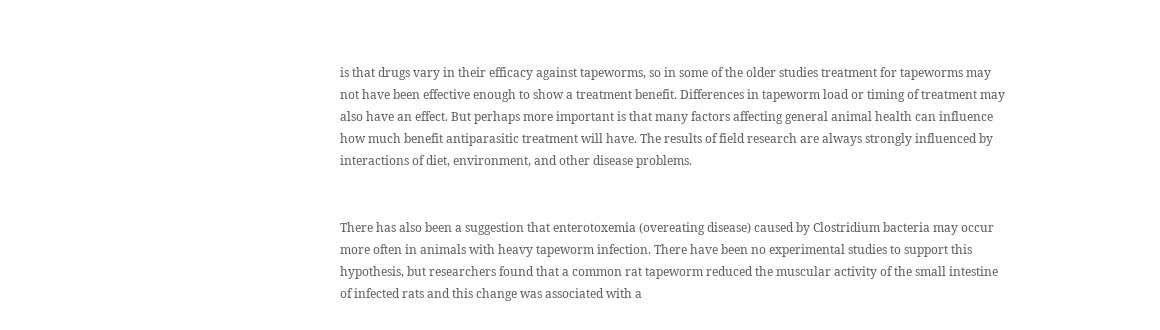is that drugs vary in their efficacy against tapeworms, so in some of the older studies treatment for tapeworms may not have been effective enough to show a treatment benefit. Differences in tapeworm load or timing of treatment may also have an effect. But perhaps more important is that many factors affecting general animal health can influence how much benefit antiparasitic treatment will have. The results of field research are always strongly influenced by interactions of diet, environment, and other disease problems.


There has also been a suggestion that enterotoxemia (overeating disease) caused by Clostridium bacteria may occur more often in animals with heavy tapeworm infection. There have been no experimental studies to support this hypothesis, but researchers found that a common rat tapeworm reduced the muscular activity of the small intestine of infected rats and this change was associated with a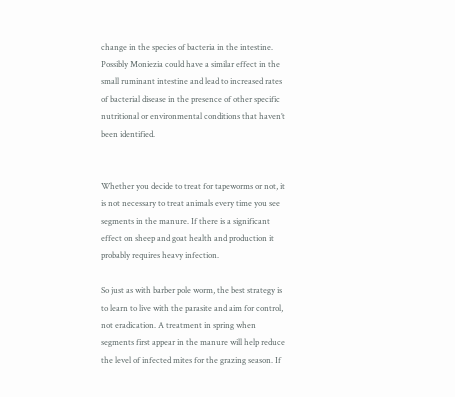change in the species of bacteria in the intestine. Possibly Moniezia could have a similar effect in the small ruminant intestine and lead to increased rates of bacterial disease in the presence of other specific nutritional or environmental conditions that haven’t been identified.


Whether you decide to treat for tapeworms or not, it is not necessary to treat animals every time you see segments in the manure. If there is a significant effect on sheep and goat health and production it probably requires heavy infection.

So just as with barber pole worm, the best strategy is to learn to live with the parasite and aim for control, not eradication. A treatment in spring when segments first appear in the manure will help reduce the level of infected mites for the grazing season. If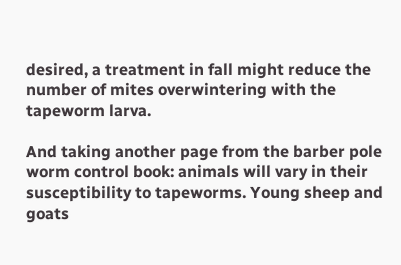desired, a treatment in fall might reduce the number of mites overwintering with the tapeworm larva.

And taking another page from the barber pole worm control book: animals will vary in their susceptibility to tapeworms. Young sheep and goats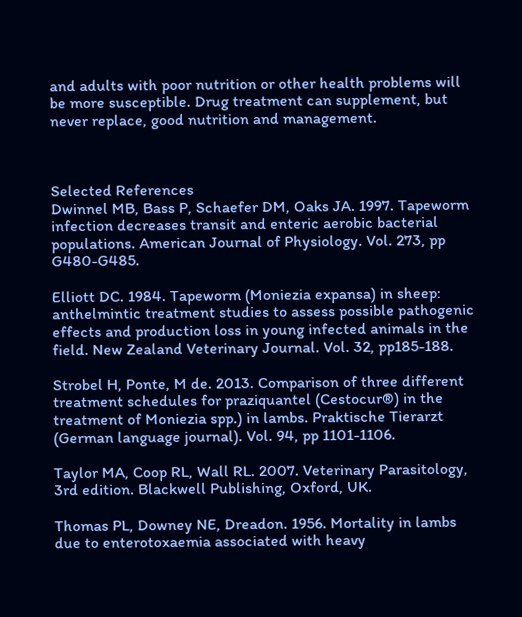and adults with poor nutrition or other health problems will be more susceptible. Drug treatment can supplement, but never replace, good nutrition and management.



Selected References
Dwinnel MB, Bass P, Schaefer DM, Oaks JA. 1997. Tapeworm infection decreases transit and enteric aerobic bacterial populations. American Journal of Physiology. Vol. 273, pp G480-G485.

Elliott DC. 1984. Tapeworm (Moniezia expansa) in sheep: anthelmintic treatment studies to assess possible pathogenic effects and production loss in young infected animals in the field. New Zealand Veterinary Journal. Vol. 32, pp185-188.

Strobel H, Ponte, M de. 2013. Comparison of three different treatment schedules for praziquantel (Cestocur®) in the treatment of Moniezia spp.) in lambs. Praktische Tierarzt (German language journal). Vol. 94, pp 1101-1106.

Taylor MA, Coop RL, Wall RL. 2007. Veterinary Parasitology, 3rd edition. Blackwell Publishing, Oxford, UK.

Thomas PL, Downey NE, Dreadon. 1956. Mortality in lambs due to enterotoxaemia associated with heavy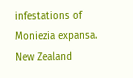infestations of Moniezia expansa. New Zealand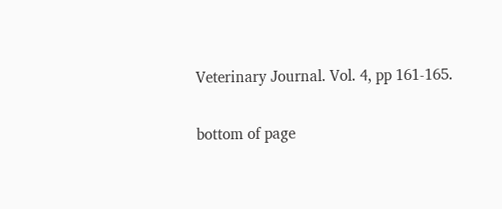Veterinary Journal. Vol. 4, pp 161-165.

bottom of page